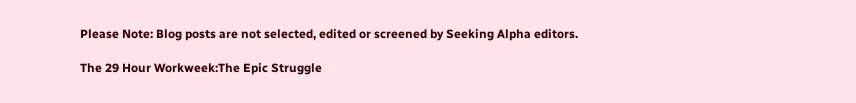Please Note: Blog posts are not selected, edited or screened by Seeking Alpha editors.

The 29 Hour Workweek:The Epic Struggle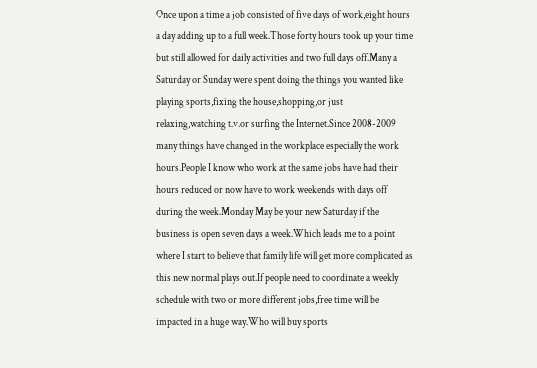Once upon a time a job consisted of five days of work,eight hours a day adding up to a full week.Those forty hours took up your time but still allowed for daily activities and two full days off.Many a Saturday or Sunday were spent doing the things you wanted like playing sports,fixing the house,shopping,or just relaxing,watching t.v.or surfing the Internet.Since 2008-2009 many things have changed in the workplace especially the work hours.People I know who work at the same jobs have had their hours reduced or now have to work weekends with days off during the week.Monday May be your new Saturday if the business is open seven days a week.Which leads me to a point where I start to believe that family life will get more complicated as this new normal plays out.If people need to coordinate a weekly schedule with two or more different jobs,free time will be impacted in a huge way.Who will buy sports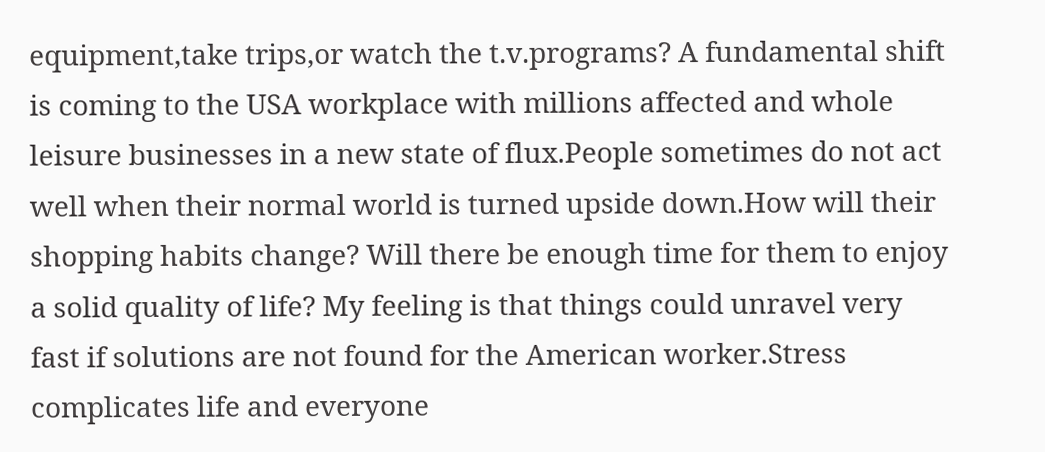equipment,take trips,or watch the t.v.programs? A fundamental shift is coming to the USA workplace with millions affected and whole leisure businesses in a new state of flux.People sometimes do not act well when their normal world is turned upside down.How will their shopping habits change? Will there be enough time for them to enjoy a solid quality of life? My feeling is that things could unravel very fast if solutions are not found for the American worker.Stress complicates life and everyone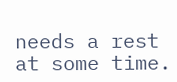needs a rest at some time.